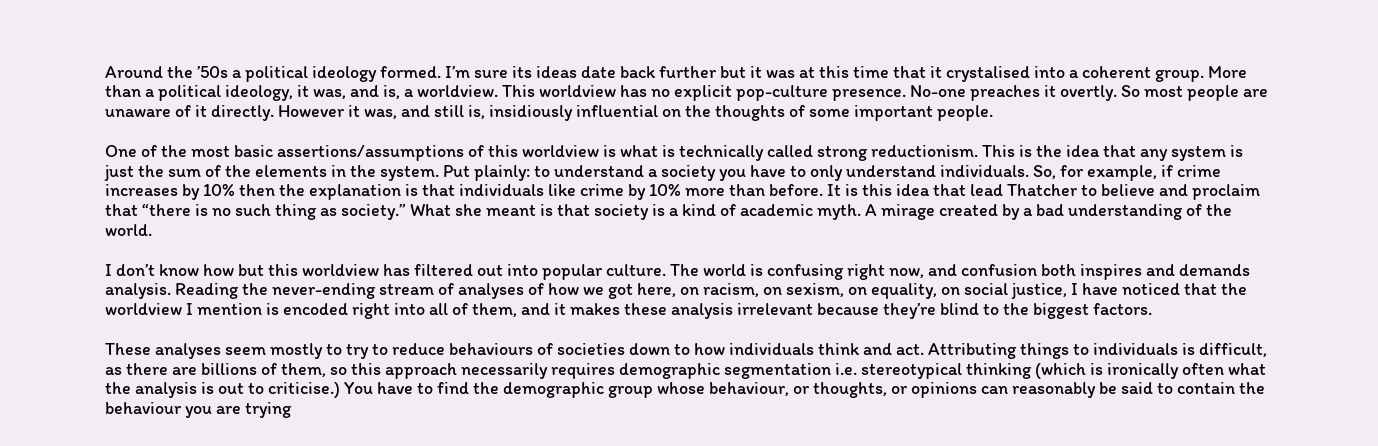Around the ’50s a political ideology formed. I’m sure its ideas date back further but it was at this time that it crystalised into a coherent group. More than a political ideology, it was, and is, a worldview. This worldview has no explicit pop-culture presence. No-one preaches it overtly. So most people are unaware of it directly. However it was, and still is, insidiously influential on the thoughts of some important people.

One of the most basic assertions/assumptions of this worldview is what is technically called strong reductionism. This is the idea that any system is just the sum of the elements in the system. Put plainly: to understand a society you have to only understand individuals. So, for example, if crime increases by 10% then the explanation is that individuals like crime by 10% more than before. It is this idea that lead Thatcher to believe and proclaim that “there is no such thing as society.” What she meant is that society is a kind of academic myth. A mirage created by a bad understanding of the world.

I don’t know how but this worldview has filtered out into popular culture. The world is confusing right now, and confusion both inspires and demands analysis. Reading the never-ending stream of analyses of how we got here, on racism, on sexism, on equality, on social justice, I have noticed that the worldview I mention is encoded right into all of them, and it makes these analysis irrelevant because they’re blind to the biggest factors.

These analyses seem mostly to try to reduce behaviours of societies down to how individuals think and act. Attributing things to individuals is difficult, as there are billions of them, so this approach necessarily requires demographic segmentation i.e. stereotypical thinking (which is ironically often what the analysis is out to criticise.) You have to find the demographic group whose behaviour, or thoughts, or opinions can reasonably be said to contain the behaviour you are trying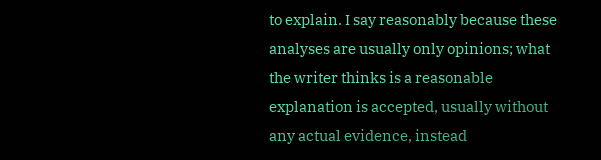to explain. I say reasonably because these analyses are usually only opinions; what the writer thinks is a reasonable explanation is accepted, usually without any actual evidence, instead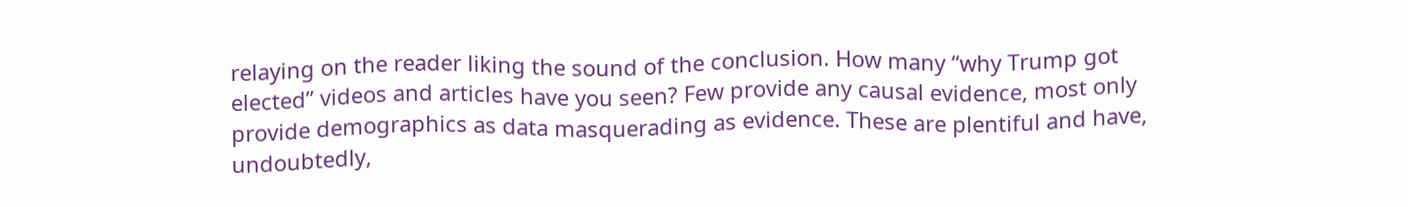relaying on the reader liking the sound of the conclusion. How many “why Trump got elected” videos and articles have you seen? Few provide any causal evidence, most only provide demographics as data masquerading as evidence. These are plentiful and have, undoubtedly,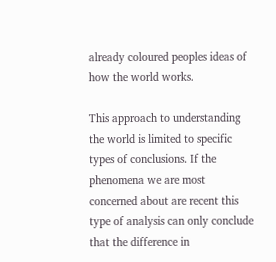already coloured peoples ideas of how the world works.

This approach to understanding the world is limited to specific types of conclusions. If the phenomena we are most concerned about are recent this type of analysis can only conclude that the difference in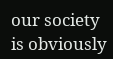our society is obviously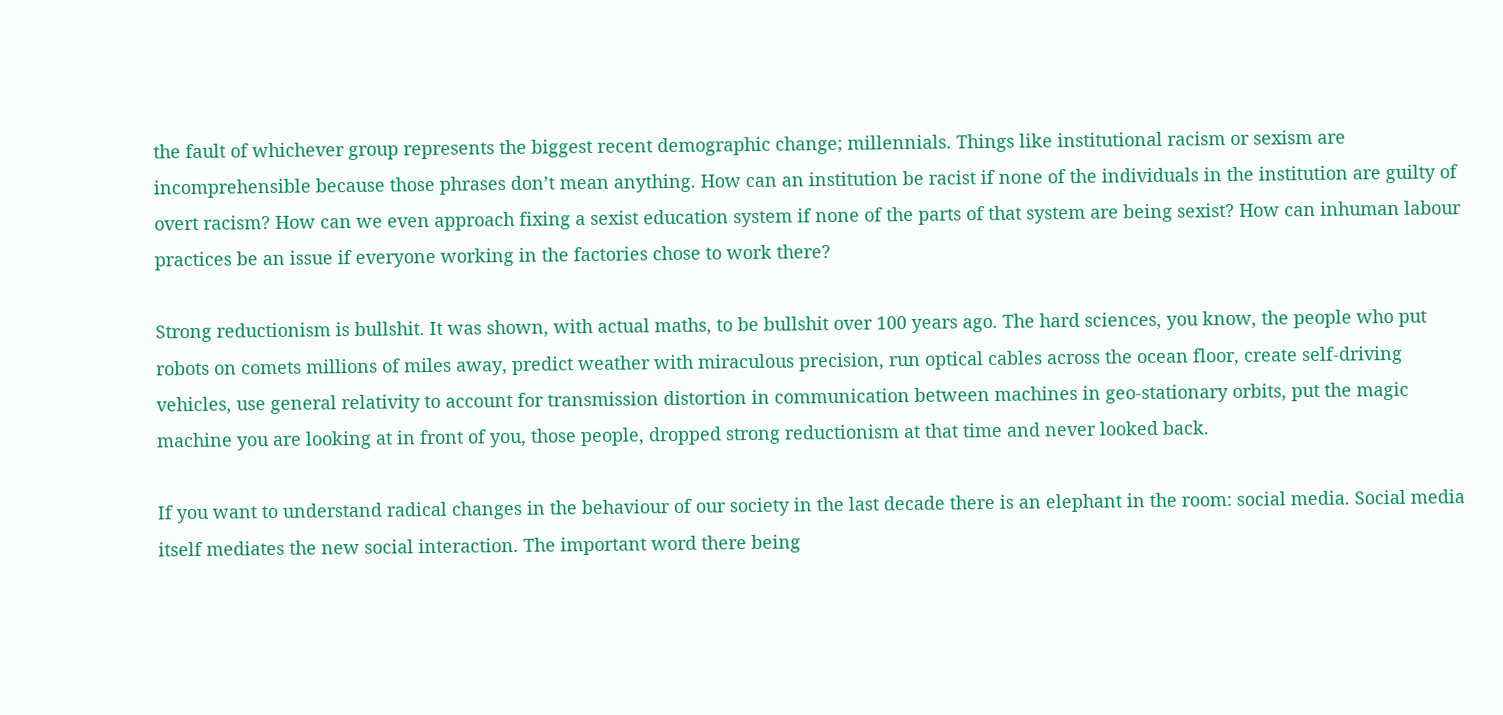the fault of whichever group represents the biggest recent demographic change; millennials. Things like institutional racism or sexism are incomprehensible because those phrases don’t mean anything. How can an institution be racist if none of the individuals in the institution are guilty of overt racism? How can we even approach fixing a sexist education system if none of the parts of that system are being sexist? How can inhuman labour practices be an issue if everyone working in the factories chose to work there?

Strong reductionism is bullshit. It was shown, with actual maths, to be bullshit over 100 years ago. The hard sciences, you know, the people who put robots on comets millions of miles away, predict weather with miraculous precision, run optical cables across the ocean floor, create self-driving vehicles, use general relativity to account for transmission distortion in communication between machines in geo-stationary orbits, put the magic machine you are looking at in front of you, those people, dropped strong reductionism at that time and never looked back.

If you want to understand radical changes in the behaviour of our society in the last decade there is an elephant in the room: social media. Social media itself mediates the new social interaction. The important word there being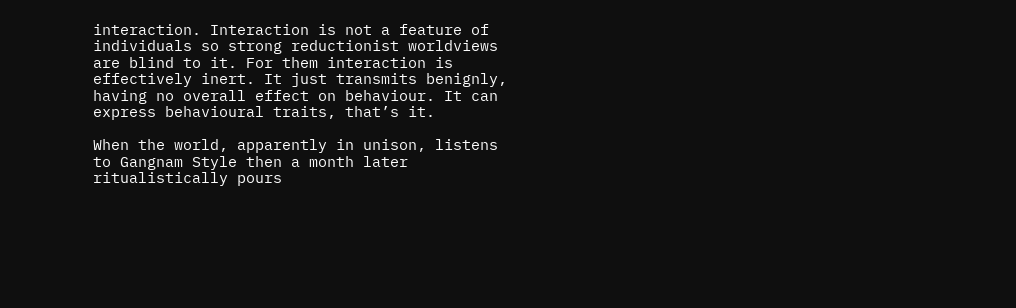interaction. Interaction is not a feature of individuals so strong reductionist worldviews are blind to it. For them interaction is effectively inert. It just transmits benignly, having no overall effect on behaviour. It can express behavioural traits, that’s it.

When the world, apparently in unison, listens to Gangnam Style then a month later ritualistically pours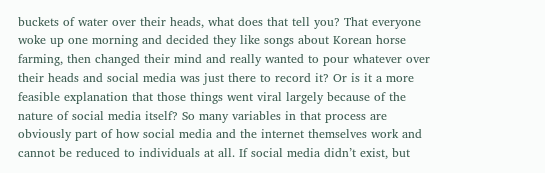buckets of water over their heads, what does that tell you? That everyone woke up one morning and decided they like songs about Korean horse farming, then changed their mind and really wanted to pour whatever over their heads and social media was just there to record it? Or is it a more feasible explanation that those things went viral largely because of the nature of social media itself? So many variables in that process are obviously part of how social media and the internet themselves work and cannot be reduced to individuals at all. If social media didn’t exist, but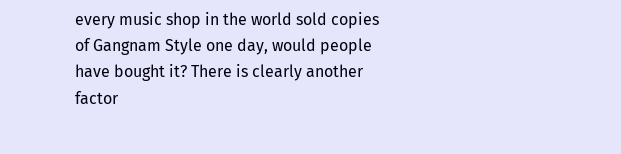every music shop in the world sold copies of Gangnam Style one day, would people have bought it? There is clearly another factor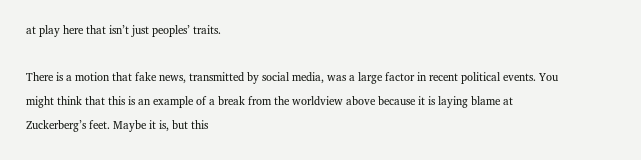at play here that isn’t just peoples’ traits.

There is a motion that fake news, transmitted by social media, was a large factor in recent political events. You might think that this is an example of a break from the worldview above because it is laying blame at Zuckerberg’s feet. Maybe it is, but this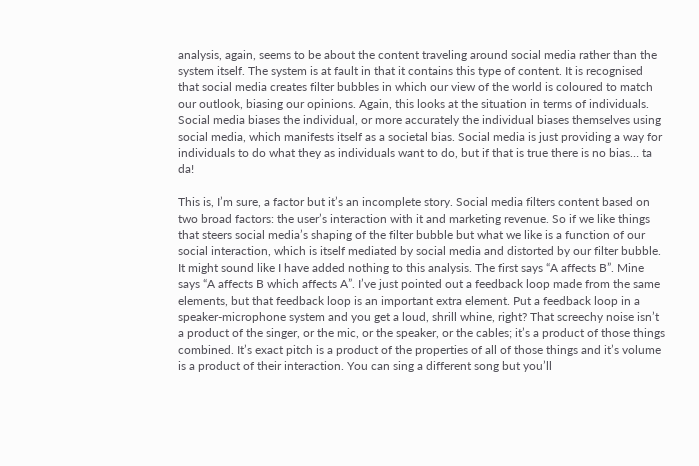analysis, again, seems to be about the content traveling around social media rather than the system itself. The system is at fault in that it contains this type of content. It is recognised that social media creates filter bubbles in which our view of the world is coloured to match our outlook, biasing our opinions. Again, this looks at the situation in terms of individuals. Social media biases the individual, or more accurately the individual biases themselves using social media, which manifests itself as a societal bias. Social media is just providing a way for individuals to do what they as individuals want to do, but if that is true there is no bias… ta da!

This is, I’m sure, a factor but it’s an incomplete story. Social media filters content based on two broad factors: the user’s interaction with it and marketing revenue. So if we like things that steers social media’s shaping of the filter bubble but what we like is a function of our social interaction, which is itself mediated by social media and distorted by our filter bubble. It might sound like I have added nothing to this analysis. The first says “A affects B”. Mine says “A affects B which affects A”. I’ve just pointed out a feedback loop made from the same elements, but that feedback loop is an important extra element. Put a feedback loop in a speaker-microphone system and you get a loud, shrill whine, right? That screechy noise isn’t a product of the singer, or the mic, or the speaker, or the cables; it’s a product of those things combined. It’s exact pitch is a product of the properties of all of those things and it’s volume is a product of their interaction. You can sing a different song but you’ll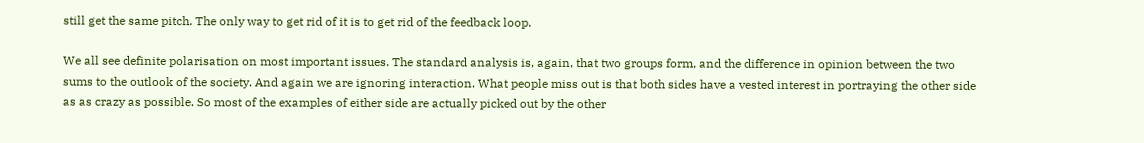still get the same pitch. The only way to get rid of it is to get rid of the feedback loop.

We all see definite polarisation on most important issues. The standard analysis is, again, that two groups form, and the difference in opinion between the two sums to the outlook of the society. And again we are ignoring interaction. What people miss out is that both sides have a vested interest in portraying the other side as as crazy as possible. So most of the examples of either side are actually picked out by the other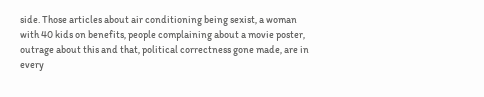side. Those articles about air conditioning being sexist, a woman with 40 kids on benefits, people complaining about a movie poster, outrage about this and that, political correctness gone made, are in every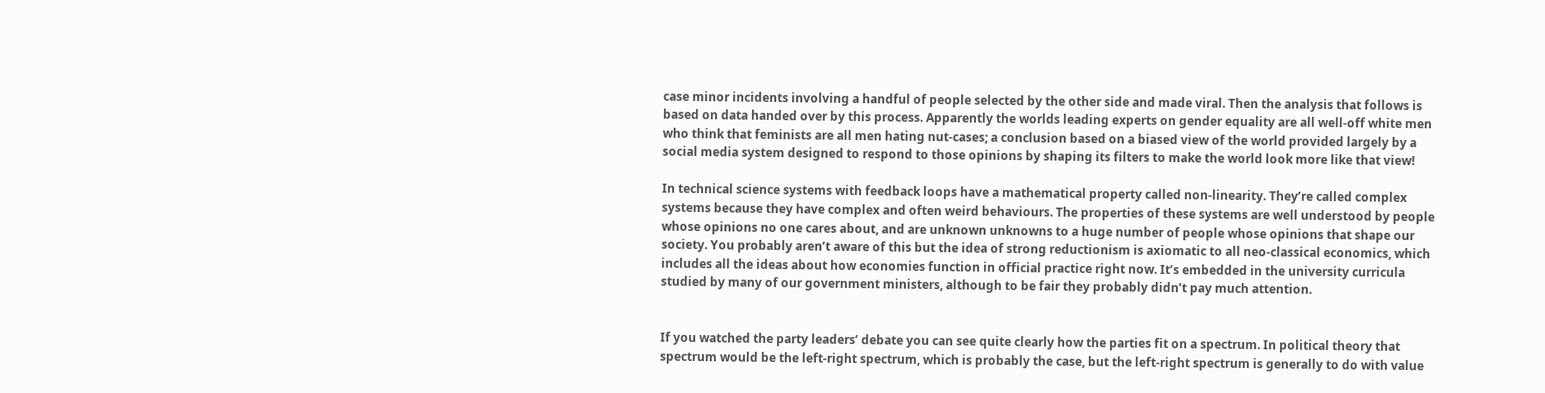case minor incidents involving a handful of people selected by the other side and made viral. Then the analysis that follows is based on data handed over by this process. Apparently the worlds leading experts on gender equality are all well-off white men who think that feminists are all men hating nut-cases; a conclusion based on a biased view of the world provided largely by a social media system designed to respond to those opinions by shaping its filters to make the world look more like that view!

In technical science systems with feedback loops have a mathematical property called non-linearity. They’re called complex systems because they have complex and often weird behaviours. The properties of these systems are well understood by people whose opinions no one cares about, and are unknown unknowns to a huge number of people whose opinions that shape our society. You probably aren’t aware of this but the idea of strong reductionism is axiomatic to all neo-classical economics, which includes all the ideas about how economies function in official practice right now. It’s embedded in the university curricula studied by many of our government ministers, although to be fair they probably didn’t pay much attention.


If you watched the party leaders’ debate you can see quite clearly how the parties fit on a spectrum. In political theory that spectrum would be the left-right spectrum, which is probably the case, but the left-right spectrum is generally to do with value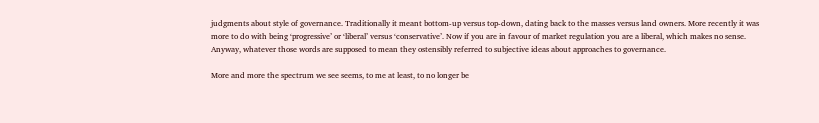judgments about style of governance. Traditionally it meant bottom-up versus top-down, dating back to the masses versus land owners. More recently it was more to do with being ‘progressive’ or ‘liberal’ versus ‘conservative’. Now if you are in favour of market regulation you are a liberal, which makes no sense. Anyway, whatever those words are supposed to mean they ostensibly referred to subjective ideas about approaches to governance.

More and more the spectrum we see seems, to me at least, to no longer be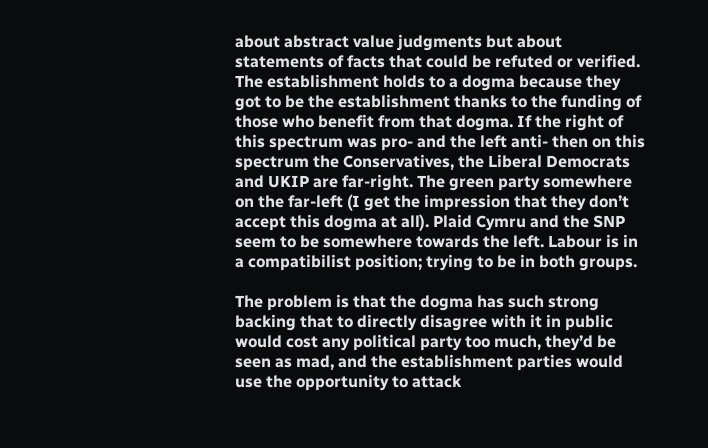about abstract value judgments but about statements of facts that could be refuted or verified. The establishment holds to a dogma because they got to be the establishment thanks to the funding of those who benefit from that dogma. If the right of this spectrum was pro- and the left anti- then on this spectrum the Conservatives, the Liberal Democrats and UKIP are far-right. The green party somewhere on the far-left (I get the impression that they don’t accept this dogma at all). Plaid Cymru and the SNP seem to be somewhere towards the left. Labour is in a compatibilist position; trying to be in both groups.

The problem is that the dogma has such strong backing that to directly disagree with it in public would cost any political party too much, they’d be seen as mad, and the establishment parties would use the opportunity to attack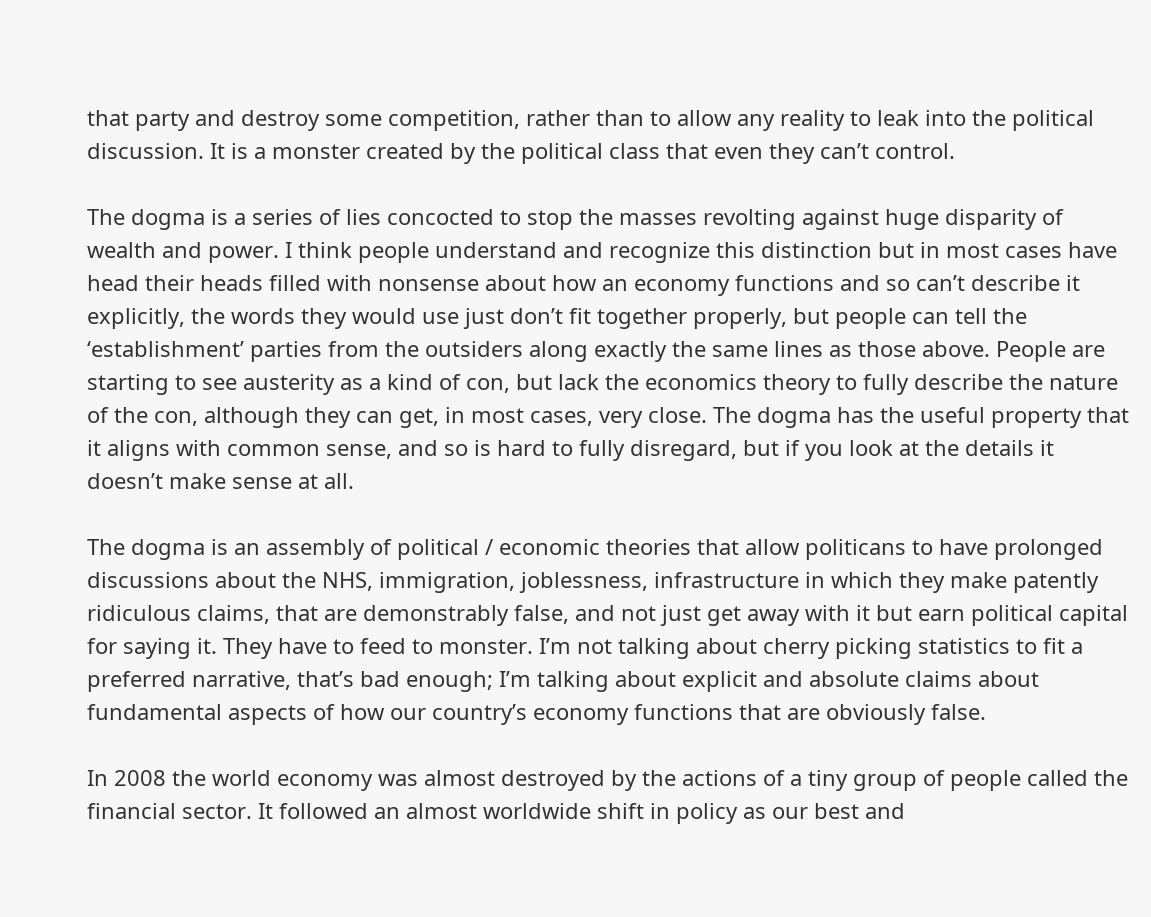that party and destroy some competition, rather than to allow any reality to leak into the political discussion. It is a monster created by the political class that even they can’t control.

The dogma is a series of lies concocted to stop the masses revolting against huge disparity of wealth and power. I think people understand and recognize this distinction but in most cases have head their heads filled with nonsense about how an economy functions and so can’t describe it explicitly, the words they would use just don’t fit together properly, but people can tell the ‘establishment’ parties from the outsiders along exactly the same lines as those above. People are starting to see austerity as a kind of con, but lack the economics theory to fully describe the nature of the con, although they can get, in most cases, very close. The dogma has the useful property that it aligns with common sense, and so is hard to fully disregard, but if you look at the details it doesn’t make sense at all.

The dogma is an assembly of political / economic theories that allow politicans to have prolonged discussions about the NHS, immigration, joblessness, infrastructure in which they make patently ridiculous claims, that are demonstrably false, and not just get away with it but earn political capital for saying it. They have to feed to monster. I’m not talking about cherry picking statistics to fit a preferred narrative, that’s bad enough; I’m talking about explicit and absolute claims about fundamental aspects of how our country’s economy functions that are obviously false.

In 2008 the world economy was almost destroyed by the actions of a tiny group of people called the financial sector. It followed an almost worldwide shift in policy as our best and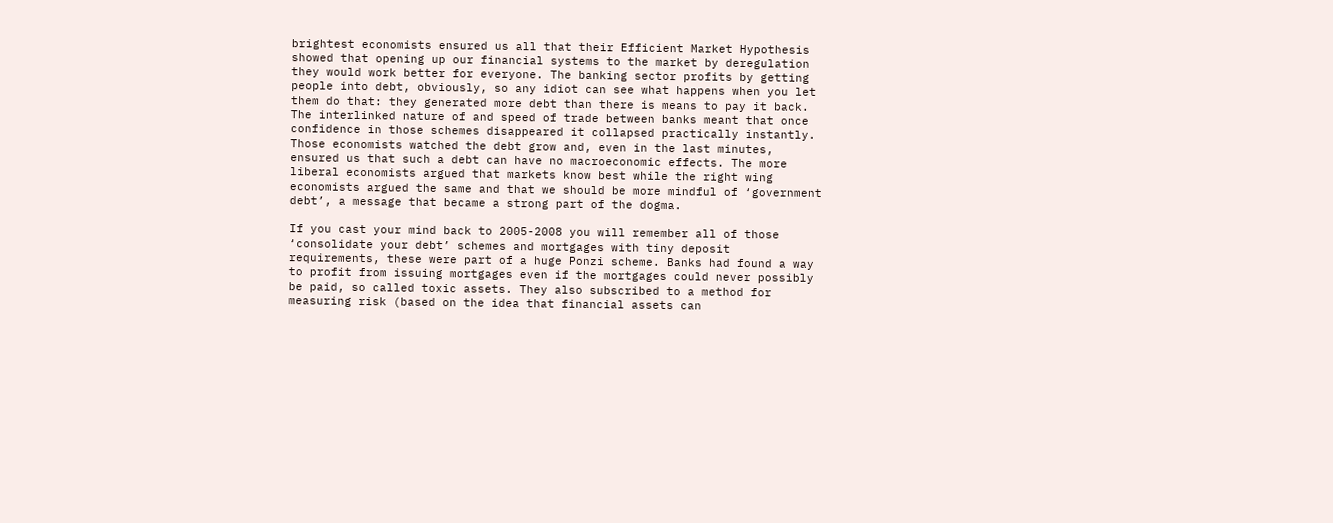brightest economists ensured us all that their Efficient Market Hypothesis showed that opening up our financial systems to the market by deregulation they would work better for everyone. The banking sector profits by getting people into debt, obviously, so any idiot can see what happens when you let them do that: they generated more debt than there is means to pay it back. The interlinked nature of and speed of trade between banks meant that once confidence in those schemes disappeared it collapsed practically instantly. Those economists watched the debt grow and, even in the last minutes, ensured us that such a debt can have no macroeconomic effects. The more liberal economists argued that markets know best while the right wing economists argued the same and that we should be more mindful of ‘government debt’, a message that became a strong part of the dogma.

If you cast your mind back to 2005-2008 you will remember all of those ‘consolidate your debt’ schemes and mortgages with tiny deposit requirements, these were part of a huge Ponzi scheme. Banks had found a way to profit from issuing mortgages even if the mortgages could never possibly be paid, so called toxic assets. They also subscribed to a method for measuring risk (based on the idea that financial assets can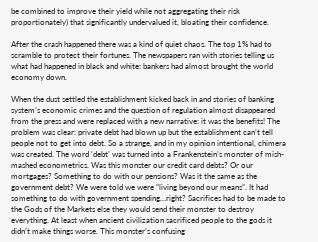be combined to improve their yield while not aggregating their risk proportionately) that significantly undervalued it, bloating their confidence.

After the crash happened there was a kind of quiet chaos. The top 1% had to scramble to protect their fortunes. The newspapers ran with stories telling us what had happened in black and white: bankers had almost brought the world economy down.

When the dust settled the establishment kicked back in and stories of banking system’s economic crimes and the question of regulation almost disappeared from the press and were replaced with a new narrative: it was the benefits! The problem was clear: private debt had blown up but the establishment can’t tell people not to get into debt. So a strange, and in my opinion intentional, chimera was created. The word ‘debt’ was turned into a Frankenstein’s monster of mish-mashed econometrics. Was this monster our credit card debts? Or our mortgages? Something to do with our pensions? Was it the same as the government debt? We were told we were “living beyond our means”. It had something to do with government spending…right? Sacrifices had to be made to the Gods of the Markets else they would send their monster to destroy everything. At least when ancient civilization sacrificed people to the gods it didn’t make things worse. This monster’s confusing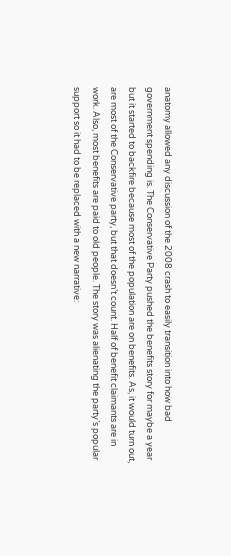anatomy allowed any discussion of the 2008 crash to easily transition into how bad government spending is. The Conservative Party pushed the benefits story for maybe a year but it started to backfire because most of the population are on benefits. As, it would turn out, are most of the Conservative party, but that doesn’t count. Half of benefit claimants are in work. Also, most benefits are paid to old people. The story was alienating the party’s popular support so it had to be replaced with a new narrative: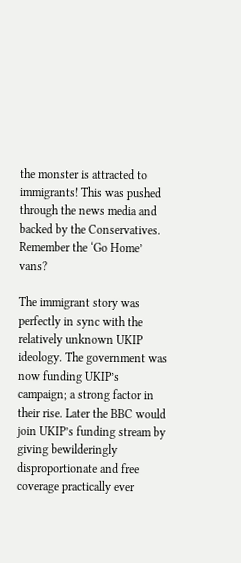the monster is attracted to immigrants! This was pushed through the news media and backed by the Conservatives. Remember the ‘Go Home’ vans?

The immigrant story was perfectly in sync with the relatively unknown UKIP ideology. The government was now funding UKIP’s campaign; a strong factor in their rise. Later the BBC would join UKIP’s funding stream by giving bewilderingly disproportionate and free coverage practically ever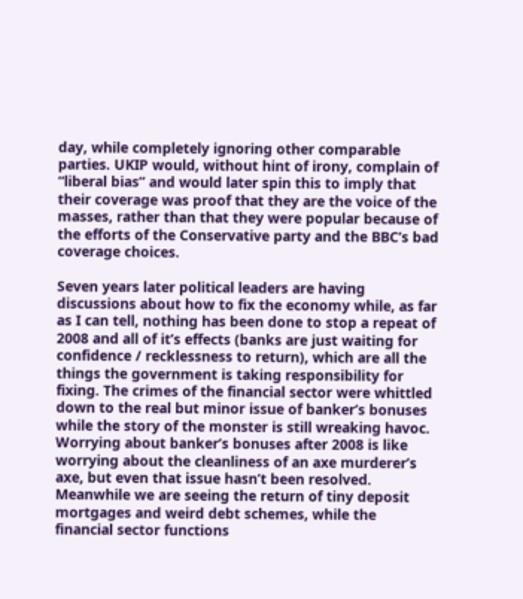day, while completely ignoring other comparable parties. UKIP would, without hint of irony, complain of “liberal bias” and would later spin this to imply that their coverage was proof that they are the voice of the masses, rather than that they were popular because of the efforts of the Conservative party and the BBC’s bad coverage choices.

Seven years later political leaders are having discussions about how to fix the economy while, as far as I can tell, nothing has been done to stop a repeat of 2008 and all of it’s effects (banks are just waiting for confidence / recklessness to return), which are all the things the government is taking responsibility for fixing. The crimes of the financial sector were whittled down to the real but minor issue of banker’s bonuses while the story of the monster is still wreaking havoc. Worrying about banker’s bonuses after 2008 is like worrying about the cleanliness of an axe murderer’s axe, but even that issue hasn’t been resolved. Meanwhile we are seeing the return of tiny deposit mortgages and weird debt schemes, while the financial sector functions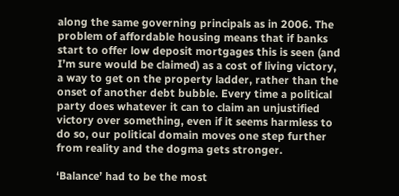along the same governing principals as in 2006. The problem of affordable housing means that if banks start to offer low deposit mortgages this is seen (and I’m sure would be claimed) as a cost of living victory, a way to get on the property ladder, rather than the onset of another debt bubble. Every time a political party does whatever it can to claim an unjustified victory over something, even if it seems harmless to do so, our political domain moves one step further from reality and the dogma gets stronger.

‘Balance’ had to be the most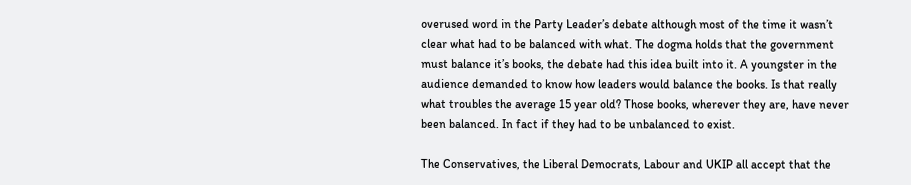overused word in the Party Leader’s debate although most of the time it wasn’t clear what had to be balanced with what. The dogma holds that the government must balance it’s books, the debate had this idea built into it. A youngster in the audience demanded to know how leaders would balance the books. Is that really what troubles the average 15 year old? Those books, wherever they are, have never been balanced. In fact if they had to be unbalanced to exist.

The Conservatives, the Liberal Democrats, Labour and UKIP all accept that the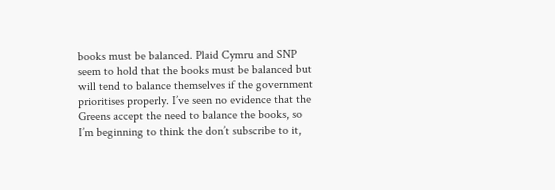books must be balanced. Plaid Cymru and SNP seem to hold that the books must be balanced but will tend to balance themselves if the government prioritises properly. I’ve seen no evidence that the Greens accept the need to balance the books, so I’m beginning to think the don’t subscribe to it,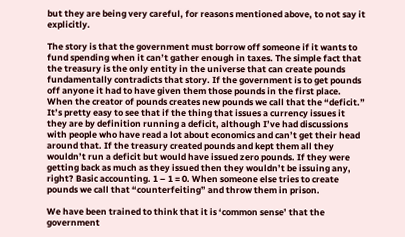but they are being very careful, for reasons mentioned above, to not say it explicitly.

The story is that the government must borrow off someone if it wants to fund spending when it can’t gather enough in taxes. The simple fact that the treasury is the only entity in the universe that can create pounds fundamentally contradicts that story. If the government is to get pounds off anyone it had to have given them those pounds in the first place. When the creator of pounds creates new pounds we call that the “deficit.” It’s pretty easy to see that if the thing that issues a currency issues it they are by definition running a deficit, although I’ve had discussions with people who have read a lot about economics and can’t get their head around that. If the treasury created pounds and kept them all they wouldn’t run a deficit but would have issued zero pounds. If they were getting back as much as they issued then they wouldn’t be issuing any, right? Basic accounting. 1 – 1 = 0. When someone else tries to create pounds we call that “counterfeiting” and throw them in prison.

We have been trained to think that it is ‘common sense’ that the government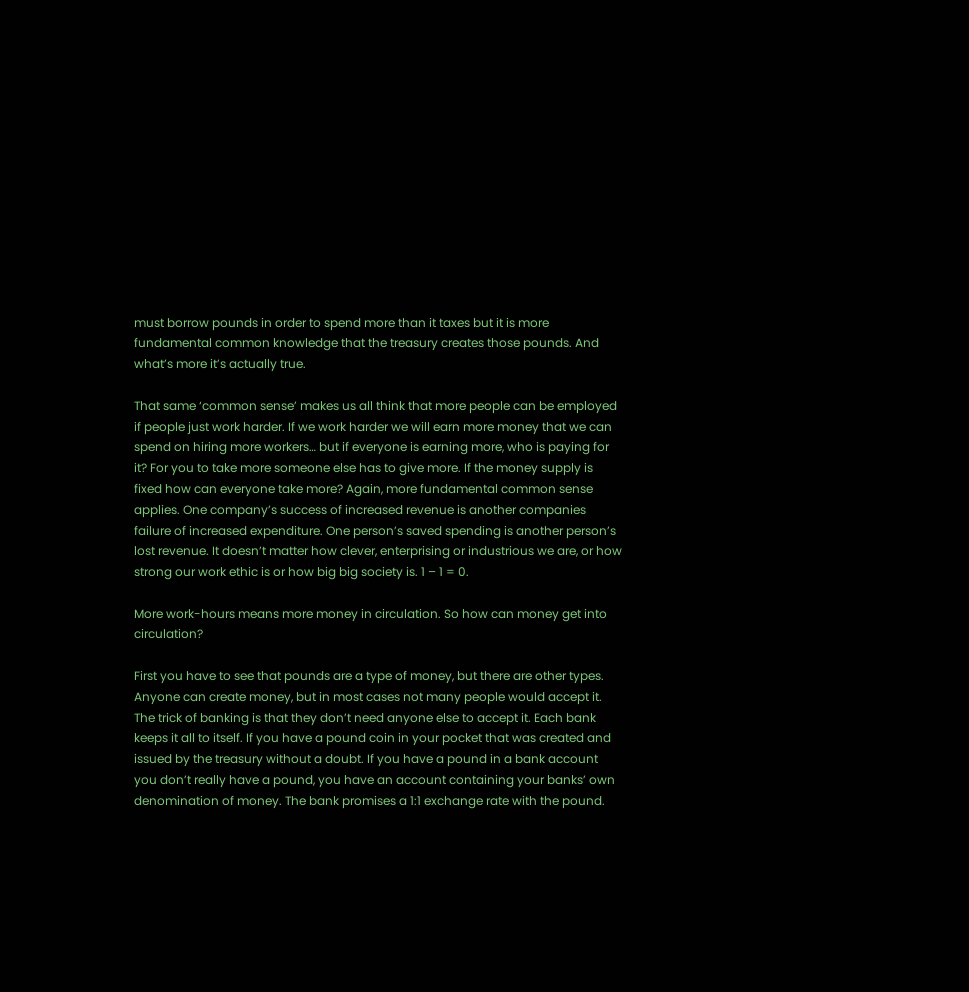must borrow pounds in order to spend more than it taxes but it is more fundamental common knowledge that the treasury creates those pounds. And what’s more it’s actually true.

That same ‘common sense’ makes us all think that more people can be employed if people just work harder. If we work harder we will earn more money that we can spend on hiring more workers… but if everyone is earning more, who is paying for it? For you to take more someone else has to give more. If the money supply is fixed how can everyone take more? Again, more fundamental common sense applies. One company’s success of increased revenue is another companies failure of increased expenditure. One person’s saved spending is another person’s lost revenue. It doesn’t matter how clever, enterprising or industrious we are, or how strong our work ethic is or how big big society is. 1 – 1 = 0.

More work-hours means more money in circulation. So how can money get into circulation?

First you have to see that pounds are a type of money, but there are other types. Anyone can create money, but in most cases not many people would accept it. The trick of banking is that they don’t need anyone else to accept it. Each bank keeps it all to itself. If you have a pound coin in your pocket that was created and issued by the treasury without a doubt. If you have a pound in a bank account you don’t really have a pound, you have an account containing your banks’ own denomination of money. The bank promises a 1:1 exchange rate with the pound.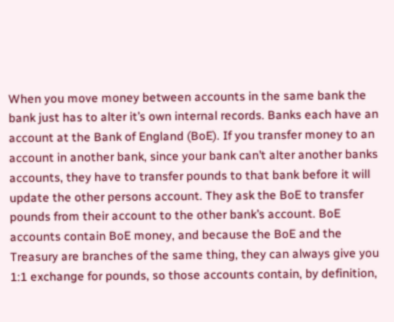When you move money between accounts in the same bank the bank just has to alter it’s own internal records. Banks each have an account at the Bank of England (BoE). If you transfer money to an account in another bank, since your bank can’t alter another banks accounts, they have to transfer pounds to that bank before it will update the other persons account. They ask the BoE to transfer pounds from their account to the other bank’s account. BoE accounts contain BoE money, and because the BoE and the Treasury are branches of the same thing, they can always give you 1:1 exchange for pounds, so those accounts contain, by definition,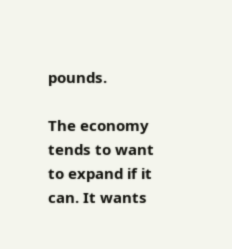pounds.

The economy tends to want to expand if it can. It wants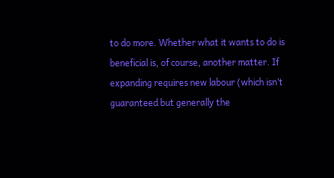to do more. Whether what it wants to do is beneficial is, of course, another matter. If expanding requires new labour (which isn’t guaranteed but generally the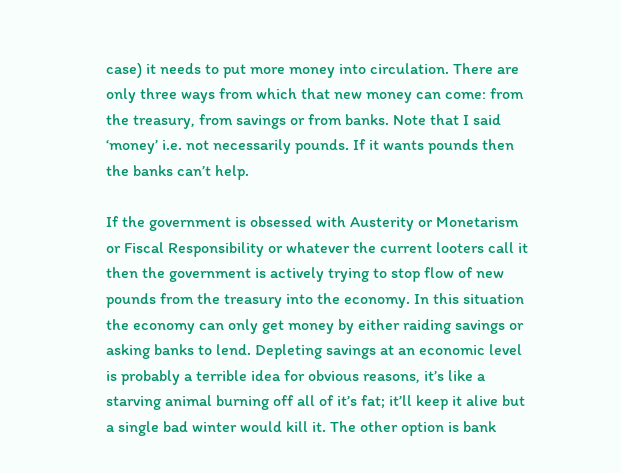case) it needs to put more money into circulation. There are only three ways from which that new money can come: from the treasury, from savings or from banks. Note that I said ‘money’ i.e. not necessarily pounds. If it wants pounds then the banks can’t help.

If the government is obsessed with Austerity or Monetarism or Fiscal Responsibility or whatever the current looters call it then the government is actively trying to stop flow of new pounds from the treasury into the economy. In this situation the economy can only get money by either raiding savings or asking banks to lend. Depleting savings at an economic level is probably a terrible idea for obvious reasons, it’s like a starving animal burning off all of it’s fat; it’ll keep it alive but a single bad winter would kill it. The other option is bank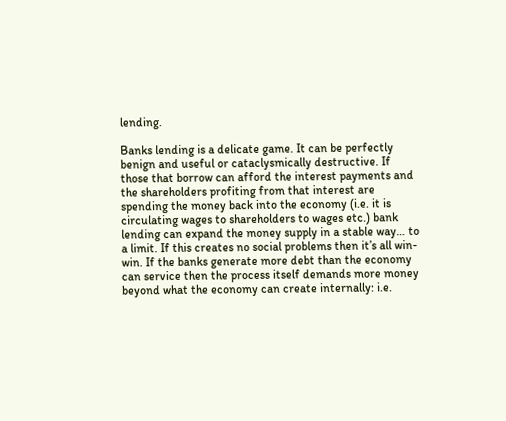lending.

Banks lending is a delicate game. It can be perfectly benign and useful or cataclysmically destructive. If those that borrow can afford the interest payments and the shareholders profiting from that interest are spending the money back into the economy (i.e. it is circulating wages to shareholders to wages etc.) bank lending can expand the money supply in a stable way… to a limit. If this creates no social problems then it’s all win-win. If the banks generate more debt than the economy can service then the process itself demands more money beyond what the economy can create internally: i.e.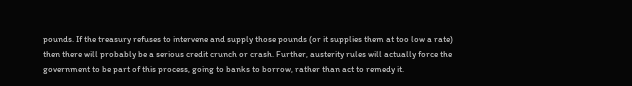pounds. If the treasury refuses to intervene and supply those pounds (or it supplies them at too low a rate) then there will probably be a serious credit crunch or crash. Further, austerity rules will actually force the government to be part of this process, going to banks to borrow, rather than act to remedy it.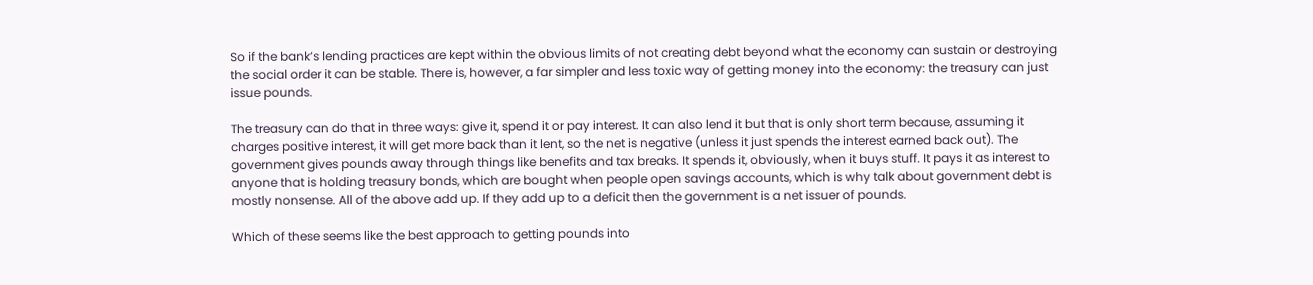So if the bank’s lending practices are kept within the obvious limits of not creating debt beyond what the economy can sustain or destroying the social order it can be stable. There is, however, a far simpler and less toxic way of getting money into the economy: the treasury can just issue pounds.

The treasury can do that in three ways: give it, spend it or pay interest. It can also lend it but that is only short term because, assuming it charges positive interest, it will get more back than it lent, so the net is negative (unless it just spends the interest earned back out). The government gives pounds away through things like benefits and tax breaks. It spends it, obviously, when it buys stuff. It pays it as interest to anyone that is holding treasury bonds, which are bought when people open savings accounts, which is why talk about government debt is mostly nonsense. All of the above add up. If they add up to a deficit then the government is a net issuer of pounds.

Which of these seems like the best approach to getting pounds into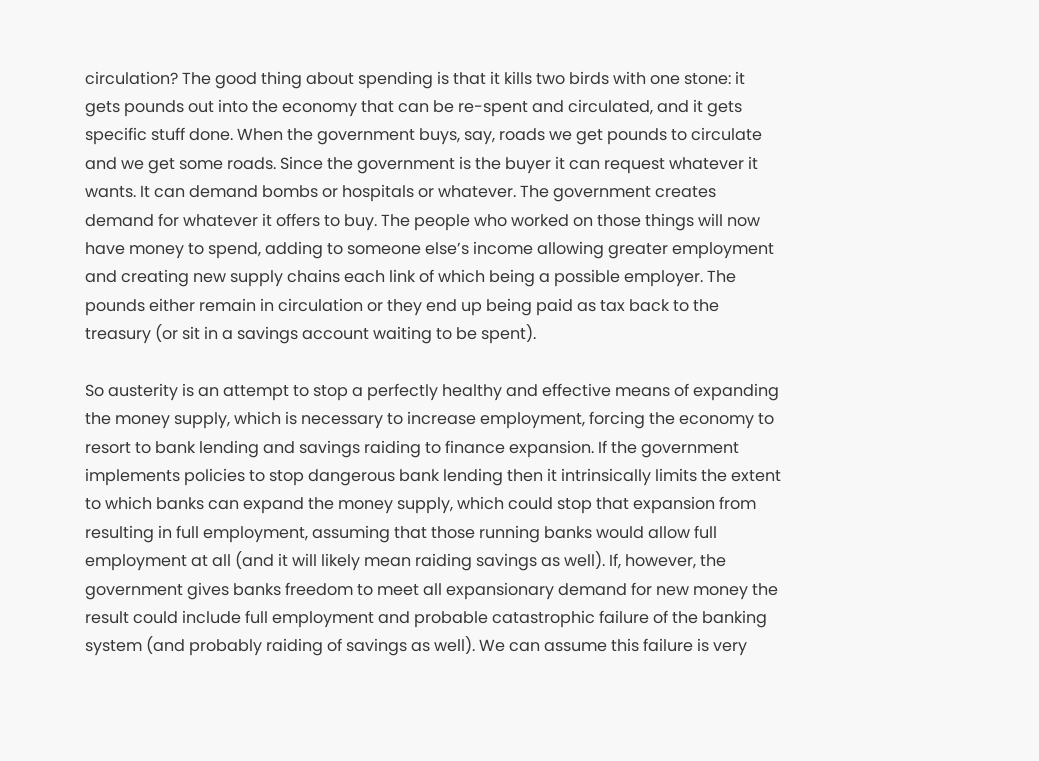circulation? The good thing about spending is that it kills two birds with one stone: it gets pounds out into the economy that can be re-spent and circulated, and it gets specific stuff done. When the government buys, say, roads we get pounds to circulate and we get some roads. Since the government is the buyer it can request whatever it wants. It can demand bombs or hospitals or whatever. The government creates demand for whatever it offers to buy. The people who worked on those things will now have money to spend, adding to someone else’s income allowing greater employment  and creating new supply chains each link of which being a possible employer. The pounds either remain in circulation or they end up being paid as tax back to the treasury (or sit in a savings account waiting to be spent).

So austerity is an attempt to stop a perfectly healthy and effective means of expanding the money supply, which is necessary to increase employment, forcing the economy to resort to bank lending and savings raiding to finance expansion. If the government implements policies to stop dangerous bank lending then it intrinsically limits the extent to which banks can expand the money supply, which could stop that expansion from resulting in full employment, assuming that those running banks would allow full employment at all (and it will likely mean raiding savings as well). If, however, the government gives banks freedom to meet all expansionary demand for new money the result could include full employment and probable catastrophic failure of the banking system (and probably raiding of savings as well). We can assume this failure is very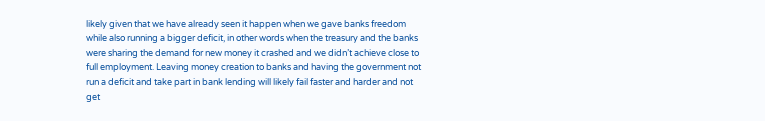likely given that we have already seen it happen when we gave banks freedom while also running a bigger deficit, in other words when the treasury and the banks were sharing the demand for new money it crashed and we didn’t achieve close to full employment. Leaving money creation to banks and having the government not run a deficit and take part in bank lending will likely fail faster and harder and not get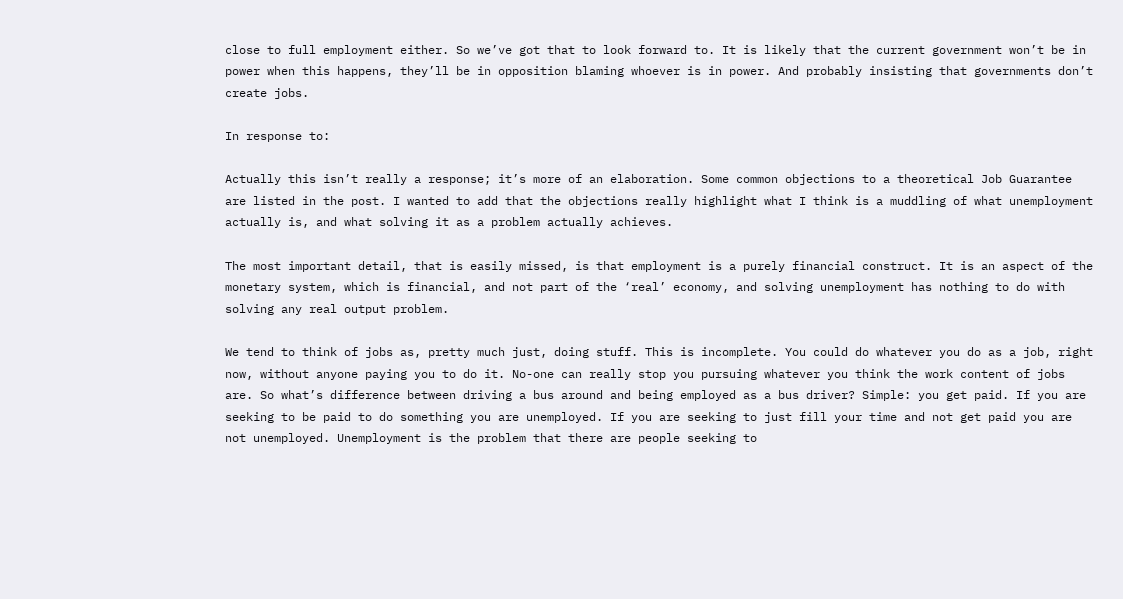close to full employment either. So we’ve got that to look forward to. It is likely that the current government won’t be in power when this happens, they’ll be in opposition blaming whoever is in power. And probably insisting that governments don’t create jobs.

In response to:

Actually this isn’t really a response; it’s more of an elaboration. Some common objections to a theoretical Job Guarantee are listed in the post. I wanted to add that the objections really highlight what I think is a muddling of what unemployment actually is, and what solving it as a problem actually achieves.

The most important detail, that is easily missed, is that employment is a purely financial construct. It is an aspect of the monetary system, which is financial, and not part of the ‘real’ economy, and solving unemployment has nothing to do with solving any real output problem.

We tend to think of jobs as, pretty much just, doing stuff. This is incomplete. You could do whatever you do as a job, right now, without anyone paying you to do it. No-one can really stop you pursuing whatever you think the work content of jobs are. So what’s difference between driving a bus around and being employed as a bus driver? Simple: you get paid. If you are seeking to be paid to do something you are unemployed. If you are seeking to just fill your time and not get paid you are not unemployed. Unemployment is the problem that there are people seeking to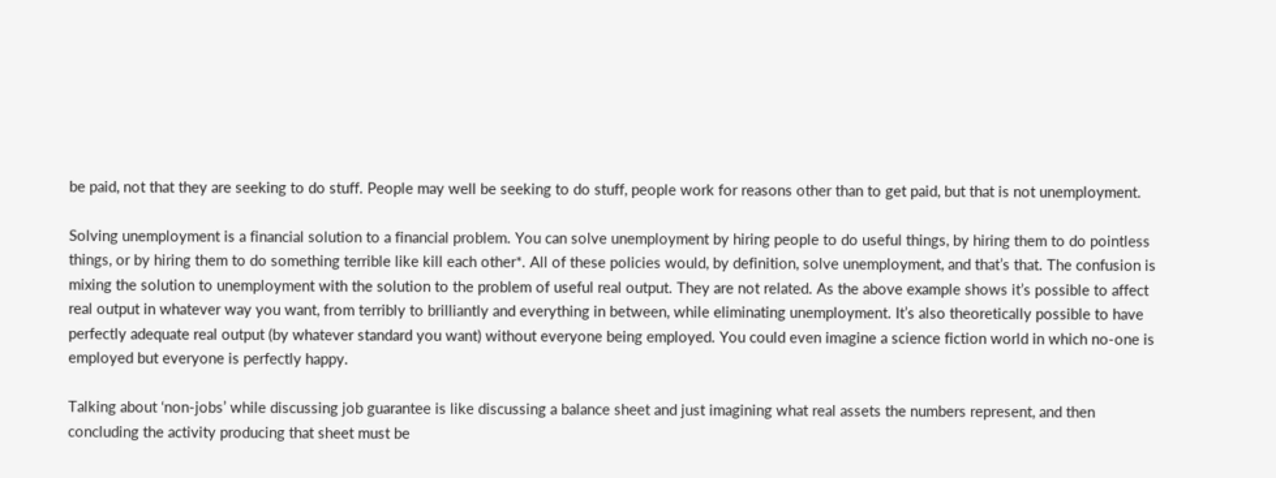be paid, not that they are seeking to do stuff. People may well be seeking to do stuff, people work for reasons other than to get paid, but that is not unemployment.

Solving unemployment is a financial solution to a financial problem. You can solve unemployment by hiring people to do useful things, by hiring them to do pointless things, or by hiring them to do something terrible like kill each other*. All of these policies would, by definition, solve unemployment, and that’s that. The confusion is mixing the solution to unemployment with the solution to the problem of useful real output. They are not related. As the above example shows it’s possible to affect real output in whatever way you want, from terribly to brilliantly and everything in between, while eliminating unemployment. It’s also theoretically possible to have perfectly adequate real output (by whatever standard you want) without everyone being employed. You could even imagine a science fiction world in which no-one is employed but everyone is perfectly happy.

Talking about ‘non-jobs’ while discussing job guarantee is like discussing a balance sheet and just imagining what real assets the numbers represent, and then concluding the activity producing that sheet must be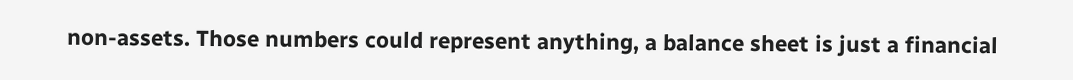non-assets. Those numbers could represent anything, a balance sheet is just a financial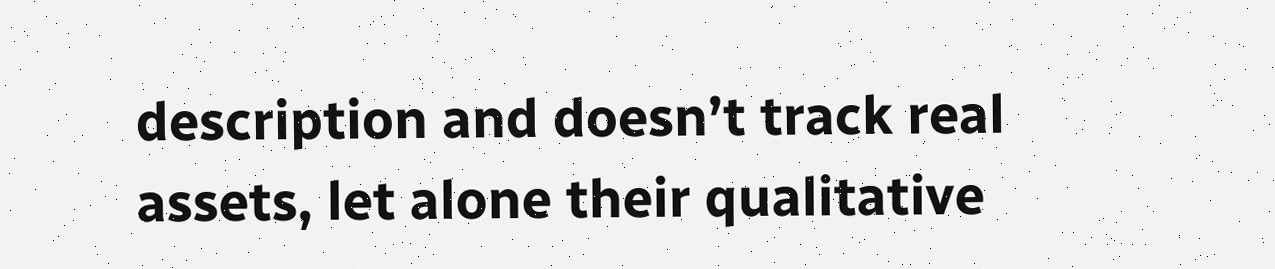description and doesn’t track real assets, let alone their qualitative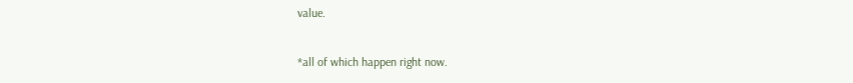value.

*all of which happen right now.